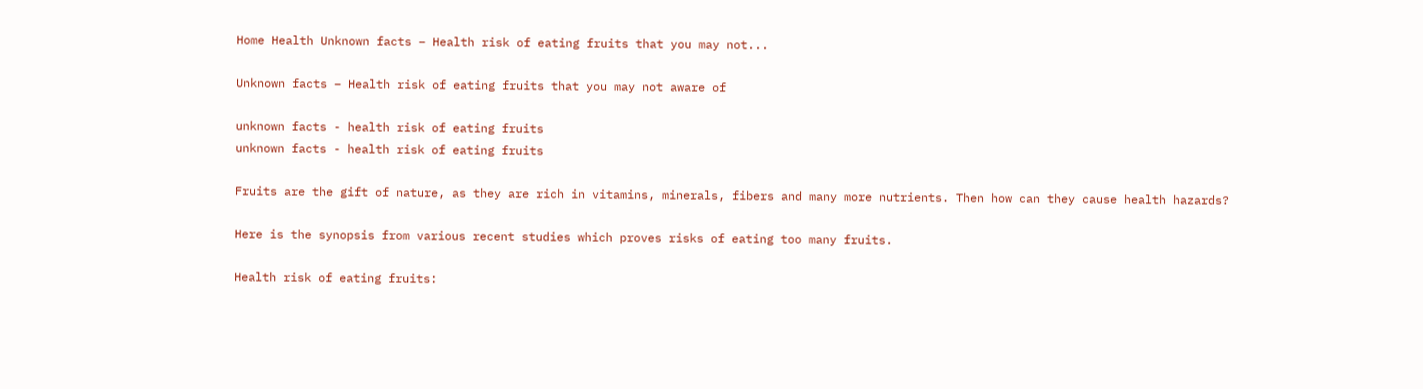Home Health Unknown facts – Health risk of eating fruits that you may not...

Unknown facts – Health risk of eating fruits that you may not aware of

unknown facts - health risk of eating fruits
unknown facts - health risk of eating fruits

Fruits are the gift of nature, as they are rich in vitamins, minerals, fibers and many more nutrients. Then how can they cause health hazards?

Here is the synopsis from various recent studies which proves risks of eating too many fruits.

Health risk of eating fruits: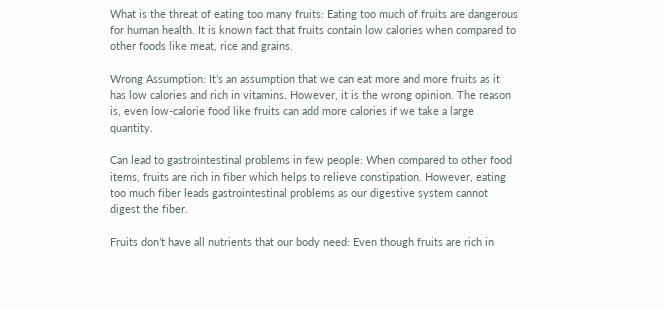What is the threat of eating too many fruits: Eating too much of fruits are dangerous for human health. It is known fact that fruits contain low calories when compared to other foods like meat, rice and grains.

Wrong Assumption: It’s an assumption that we can eat more and more fruits as it has low calories and rich in vitamins. However, it is the wrong opinion. The reason is, even low-calorie food like fruits can add more calories if we take a large quantity.

Can lead to gastrointestinal problems in few people: When compared to other food items, fruits are rich in fiber which helps to relieve constipation. However, eating too much fiber leads gastrointestinal problems as our digestive system cannot digest the fiber.

Fruits don’t have all nutrients that our body need: Even though fruits are rich in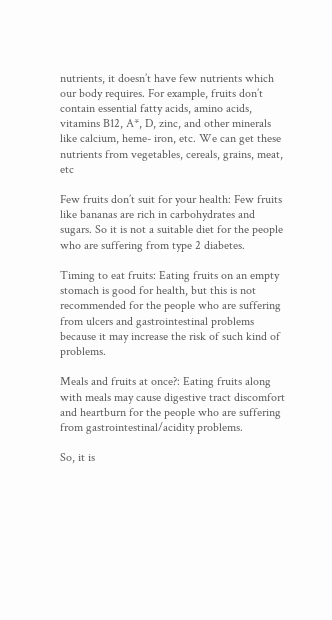nutrients, it doesn’t have few nutrients which our body requires. For example, fruits don’t contain essential fatty acids, amino acids, vitamins B12, A*, D, zinc, and other minerals like calcium, heme- iron, etc. We can get these nutrients from vegetables, cereals, grains, meat, etc

Few fruits don’t suit for your health: Few fruits like bananas are rich in carbohydrates and sugars. So it is not a suitable diet for the people who are suffering from type 2 diabetes.

Timing to eat fruits: Eating fruits on an empty stomach is good for health, but this is not recommended for the people who are suffering from ulcers and gastrointestinal problems because it may increase the risk of such kind of problems.

Meals and fruits at once?: Eating fruits along with meals may cause digestive tract discomfort and heartburn for the people who are suffering from gastrointestinal/acidity problems.

So, it is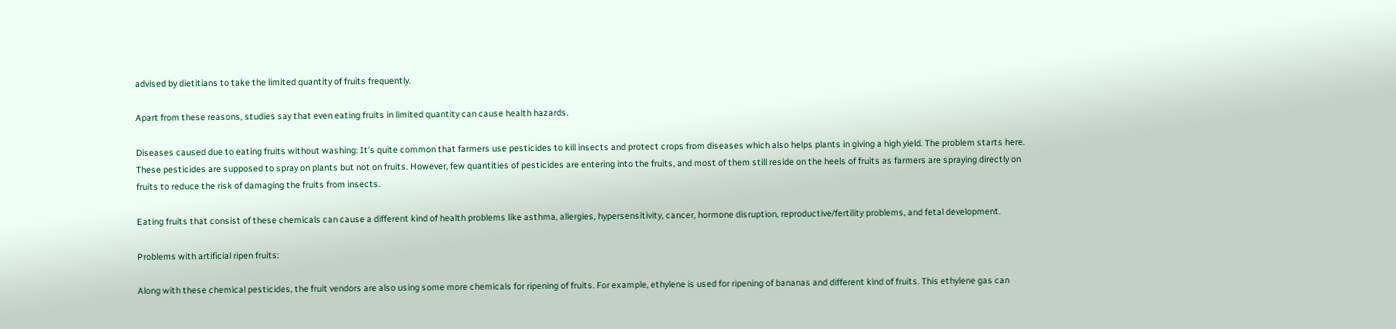advised by dietitians to take the limited quantity of fruits frequently.

Apart from these reasons, studies say that even eating fruits in limited quantity can cause health hazards.

Diseases caused due to eating fruits without washing: It’s quite common that farmers use pesticides to kill insects and protect crops from diseases which also helps plants in giving a high yield. The problem starts here. These pesticides are supposed to spray on plants but not on fruits. However, few quantities of pesticides are entering into the fruits, and most of them still reside on the heels of fruits as farmers are spraying directly on fruits to reduce the risk of damaging the fruits from insects.

Eating fruits that consist of these chemicals can cause a different kind of health problems like asthma, allergies, hypersensitivity, cancer, hormone disruption, reproductive/fertility problems, and fetal development.

Problems with artificial ripen fruits:

Along with these chemical pesticides, the fruit vendors are also using some more chemicals for ripening of fruits. For example, ethylene is used for ripening of bananas and different kind of fruits. This ethylene gas can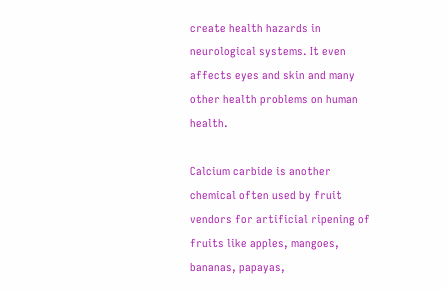create health hazards in neurological systems. It even affects eyes and skin and many other health problems on human health.

Calcium carbide is another chemical often used by fruit vendors for artificial ripening of fruits like apples, mangoes, bananas, papayas,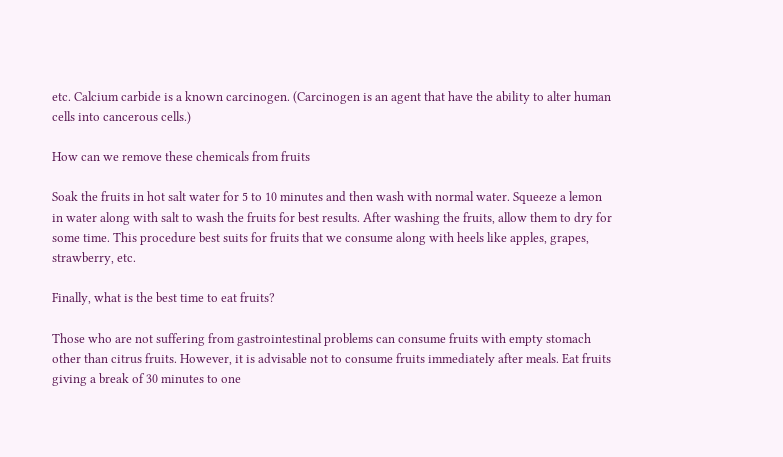etc. Calcium carbide is a known carcinogen. (Carcinogen is an agent that have the ability to alter human cells into cancerous cells.)

How can we remove these chemicals from fruits

Soak the fruits in hot salt water for 5 to 10 minutes and then wash with normal water. Squeeze a lemon in water along with salt to wash the fruits for best results. After washing the fruits, allow them to dry for some time. This procedure best suits for fruits that we consume along with heels like apples, grapes, strawberry, etc.

Finally, what is the best time to eat fruits?

Those who are not suffering from gastrointestinal problems can consume fruits with empty stomach other than citrus fruits. However, it is advisable not to consume fruits immediately after meals. Eat fruits giving a break of 30 minutes to one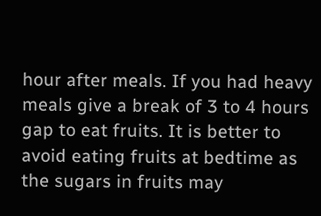hour after meals. If you had heavy meals give a break of 3 to 4 hours gap to eat fruits. It is better to avoid eating fruits at bedtime as the sugars in fruits may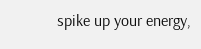spike up your energy,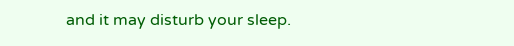and it may disturb your sleep.